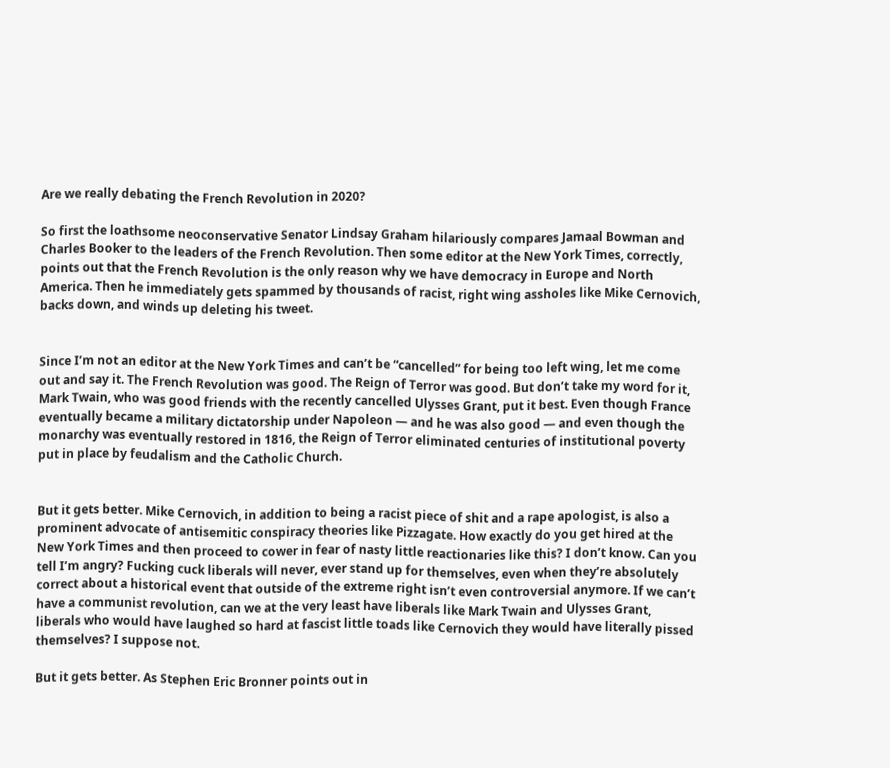Are we really debating the French Revolution in 2020?

So first the loathsome neoconservative Senator Lindsay Graham hilariously compares Jamaal Bowman and Charles Booker to the leaders of the French Revolution. Then some editor at the New York Times, correctly, points out that the French Revolution is the only reason why we have democracy in Europe and North America. Then he immediately gets spammed by thousands of racist, right wing assholes like Mike Cernovich, backs down, and winds up deleting his tweet.


Since I’m not an editor at the New York Times and can’t be “cancelled” for being too left wing, let me come out and say it. The French Revolution was good. The Reign of Terror was good. But don’t take my word for it, Mark Twain, who was good friends with the recently cancelled Ulysses Grant, put it best. Even though France eventually became a military dictatorship under Napoleon — and he was also good — and even though the monarchy was eventually restored in 1816, the Reign of Terror eliminated centuries of institutional poverty put in place by feudalism and the Catholic Church.


But it gets better. Mike Cernovich, in addition to being a racist piece of shit and a rape apologist, is also a prominent advocate of antisemitic conspiracy theories like Pizzagate. How exactly do you get hired at the New York Times and then proceed to cower in fear of nasty little reactionaries like this? I don’t know. Can you tell I’m angry? Fucking cuck liberals will never, ever stand up for themselves, even when they’re absolutely correct about a historical event that outside of the extreme right isn’t even controversial anymore. If we can’t have a communist revolution, can we at the very least have liberals like Mark Twain and Ulysses Grant, liberals who would have laughed so hard at fascist little toads like Cernovich they would have literally pissed themselves? I suppose not.

But it gets better. As Stephen Eric Bronner points out in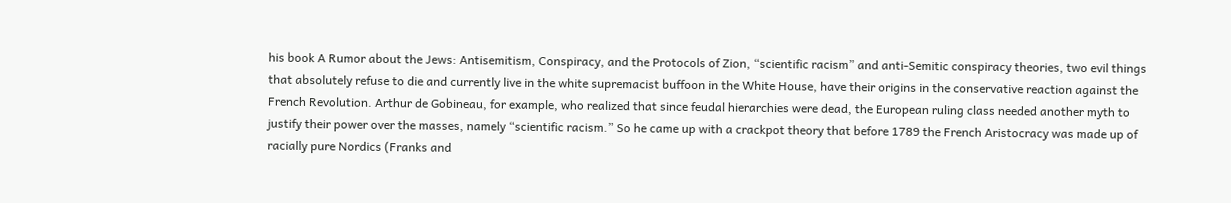his book A Rumor about the Jews: Antisemitism, Conspiracy, and the Protocols of Zion, “scientific racism” and anti-Semitic conspiracy theories, two evil things that absolutely refuse to die and currently live in the white supremacist buffoon in the White House, have their origins in the conservative reaction against the French Revolution. Arthur de Gobineau, for example, who realized that since feudal hierarchies were dead, the European ruling class needed another myth to justify their power over the masses, namely “scientific racism.” So he came up with a crackpot theory that before 1789 the French Aristocracy was made up of racially pure Nordics (Franks and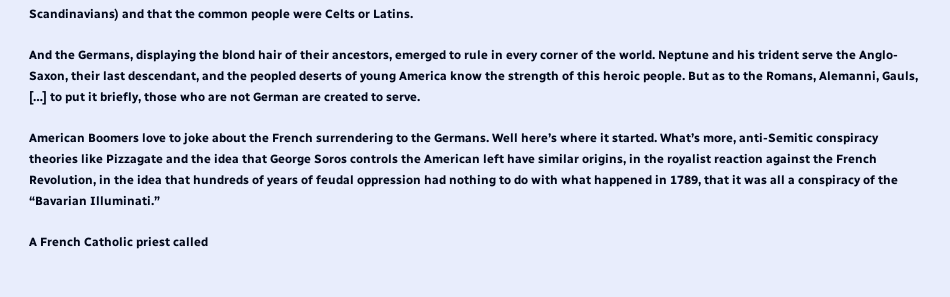Scandinavians) and that the common people were Celts or Latins.

And the Germans, displaying the blond hair of their ancestors, emerged to rule in every corner of the world. Neptune and his trident serve the Anglo-Saxon, their last descendant, and the peopled deserts of young America know the strength of this heroic people. But as to the Romans, Alemanni, Gauls, […] to put it briefly, those who are not German are created to serve.

American Boomers love to joke about the French surrendering to the Germans. Well here’s where it started. What’s more, anti-Semitic conspiracy theories like Pizzagate and the idea that George Soros controls the American left have similar origins, in the royalist reaction against the French Revolution, in the idea that hundreds of years of feudal oppression had nothing to do with what happened in 1789, that it was all a conspiracy of the “Bavarian Illuminati.”

A French Catholic priest called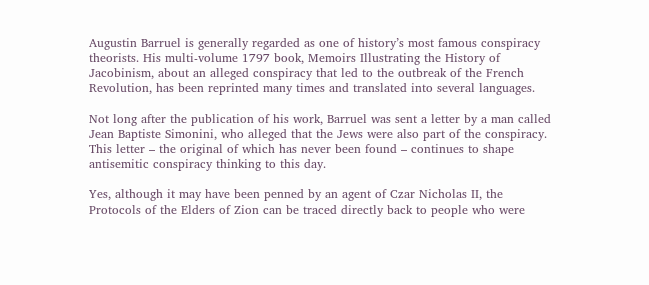Augustin Barruel is generally regarded as one of history’s most famous conspiracy theorists. His multi-volume 1797 book, Memoirs Illustrating the History of Jacobinism, about an alleged conspiracy that led to the outbreak of the French Revolution, has been reprinted many times and translated into several languages.

Not long after the publication of his work, Barruel was sent a letter by a man called Jean Baptiste Simonini, who alleged that the Jews were also part of the conspiracy. This letter – the original of which has never been found – continues to shape antisemitic conspiracy thinking to this day.

Yes, although it may have been penned by an agent of Czar Nicholas II, the Protocols of the Elders of Zion can be traced directly back to people who were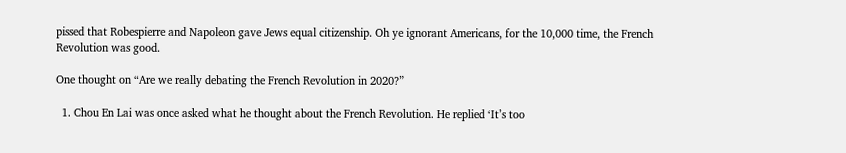pissed that Robespierre and Napoleon gave Jews equal citizenship. Oh ye ignorant Americans, for the 10,000 time, the French Revolution was good.

One thought on “Are we really debating the French Revolution in 2020?”

  1. Chou En Lai was once asked what he thought about the French Revolution. He replied ‘It’s too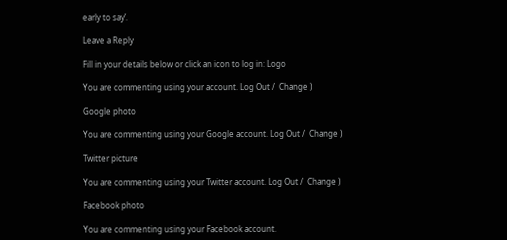early to say’.

Leave a Reply

Fill in your details below or click an icon to log in: Logo

You are commenting using your account. Log Out /  Change )

Google photo

You are commenting using your Google account. Log Out /  Change )

Twitter picture

You are commenting using your Twitter account. Log Out /  Change )

Facebook photo

You are commenting using your Facebook account.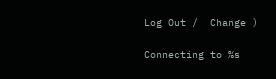Log Out /  Change )

Connecting to %s